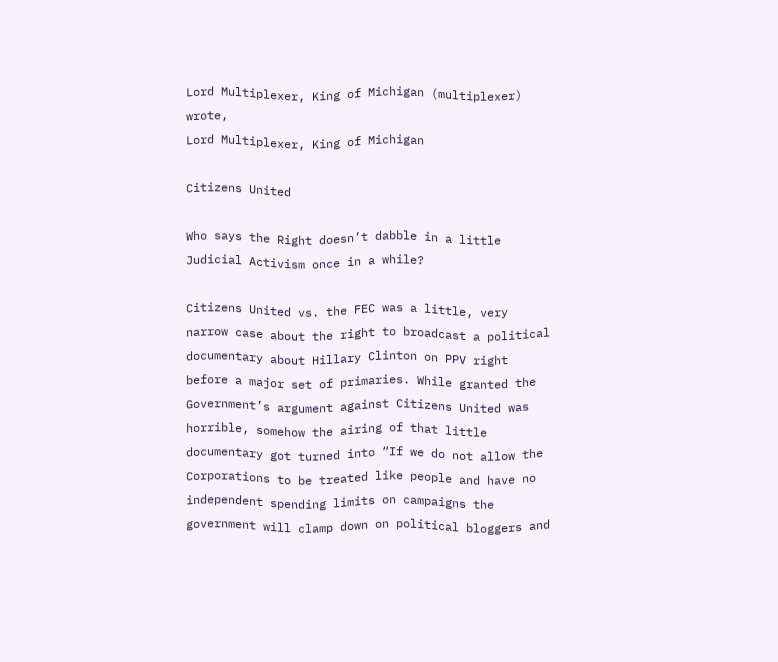Lord Multiplexer, King of Michigan (multiplexer) wrote,
Lord Multiplexer, King of Michigan

Citizens United

Who says the Right doesn’t dabble in a little Judicial Activism once in a while?

Citizens United vs. the FEC was a little, very narrow case about the right to broadcast a political documentary about Hillary Clinton on PPV right before a major set of primaries. While granted the Government’s argument against Citizens United was horrible, somehow the airing of that little documentary got turned into “If we do not allow the Corporations to be treated like people and have no independent spending limits on campaigns the government will clamp down on political bloggers and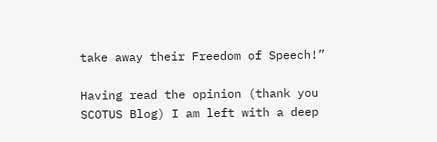take away their Freedom of Speech!”

Having read the opinion (thank you SCOTUS Blog) I am left with a deep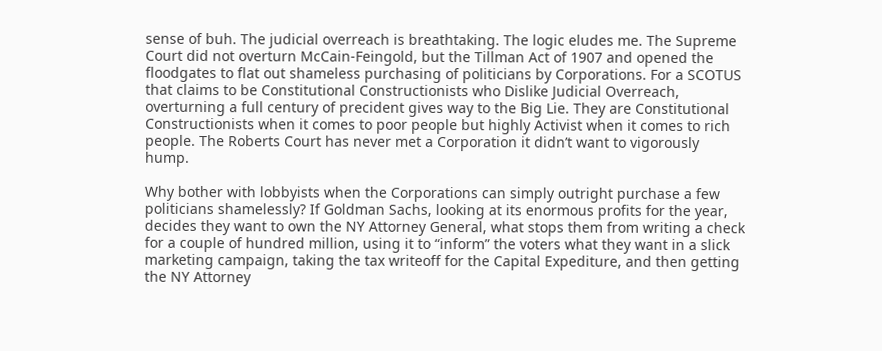sense of buh. The judicial overreach is breathtaking. The logic eludes me. The Supreme Court did not overturn McCain-Feingold, but the Tillman Act of 1907 and opened the floodgates to flat out shameless purchasing of politicians by Corporations. For a SCOTUS that claims to be Constitutional Constructionists who Dislike Judicial Overreach, overturning a full century of precident gives way to the Big Lie. They are Constitutional Constructionists when it comes to poor people but highly Activist when it comes to rich people. The Roberts Court has never met a Corporation it didn’t want to vigorously hump.

Why bother with lobbyists when the Corporations can simply outright purchase a few politicians shamelessly? If Goldman Sachs, looking at its enormous profits for the year, decides they want to own the NY Attorney General, what stops them from writing a check for a couple of hundred million, using it to “inform” the voters what they want in a slick marketing campaign, taking the tax writeoff for the Capital Expediture, and then getting the NY Attorney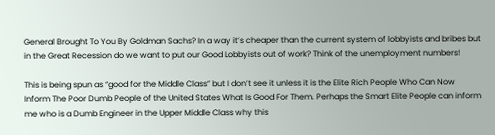General Brought To You By Goldman Sachs? In a way it’s cheaper than the current system of lobbyists and bribes but in the Great Recession do we want to put our Good Lobbyists out of work? Think of the unemployment numbers!

This is being spun as “good for the Middle Class” but I don’t see it unless it is the Elite Rich People Who Can Now Inform The Poor Dumb People of the United States What Is Good For Them. Perhaps the Smart Elite People can inform me who is a Dumb Engineer in the Upper Middle Class why this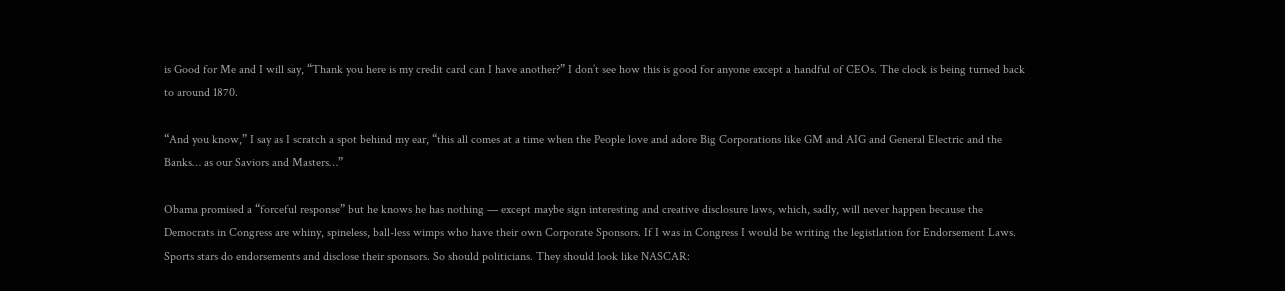is Good for Me and I will say, “Thank you here is my credit card can I have another?” I don’t see how this is good for anyone except a handful of CEOs. The clock is being turned back to around 1870.

“And you know,” I say as I scratch a spot behind my ear, “this all comes at a time when the People love and adore Big Corporations like GM and AIG and General Electric and the Banks… as our Saviors and Masters…”

Obama promised a “forceful response” but he knows he has nothing — except maybe sign interesting and creative disclosure laws, which, sadly, will never happen because the Democrats in Congress are whiny, spineless, ball-less wimps who have their own Corporate Sponsors. If I was in Congress I would be writing the legistlation for Endorsement Laws. Sports stars do endorsements and disclose their sponsors. So should politicians. They should look like NASCAR: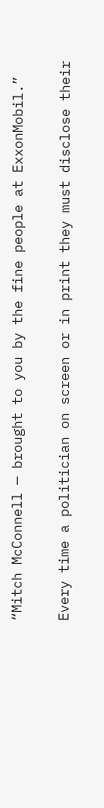“Mitch McConnell — brought to you by the fine people at ExxonMobil.”

Every time a politician on screen or in print they must disclose their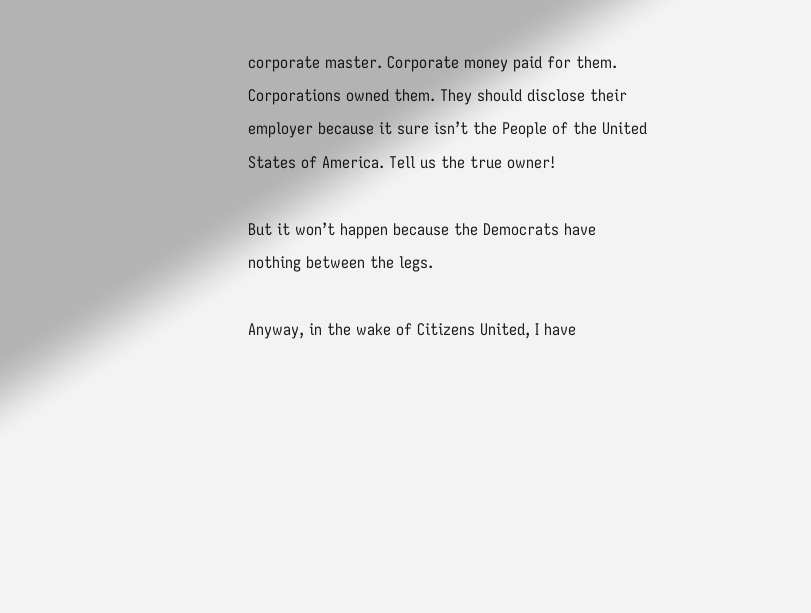corporate master. Corporate money paid for them. Corporations owned them. They should disclose their employer because it sure isn’t the People of the United States of America. Tell us the true owner!

But it won’t happen because the Democrats have nothing between the legs.

Anyway, in the wake of Citizens United, I have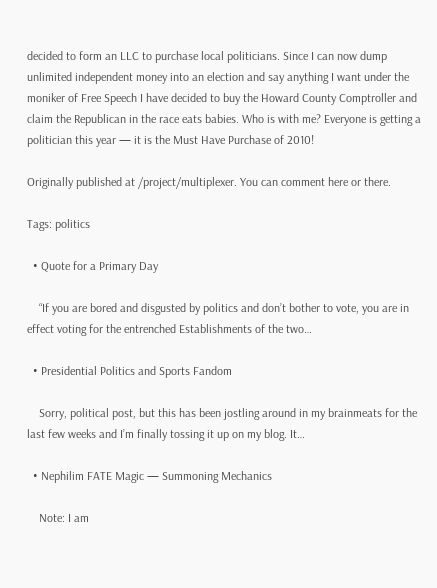decided to form an LLC to purchase local politicians. Since I can now dump unlimited independent money into an election and say anything I want under the moniker of Free Speech I have decided to buy the Howard County Comptroller and claim the Republican in the race eats babies. Who is with me? Everyone is getting a politician this year — it is the Must Have Purchase of 2010!

Originally published at /project/multiplexer. You can comment here or there.

Tags: politics

  • Quote for a Primary Day

    “If you are bored and disgusted by politics and don’t bother to vote, you are in effect voting for the entrenched Establishments of the two…

  • Presidential Politics and Sports Fandom

    Sorry, political post, but this has been jostling around in my brainmeats for the last few weeks and I’m finally tossing it up on my blog. It…

  • Nephilim FATE Magic — Summoning Mechanics

    Note: I am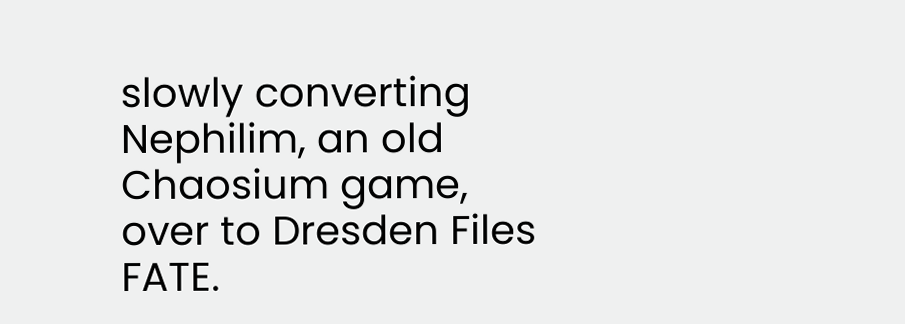slowly converting Nephilim, an old Chaosium game, over to Dresden Files FATE.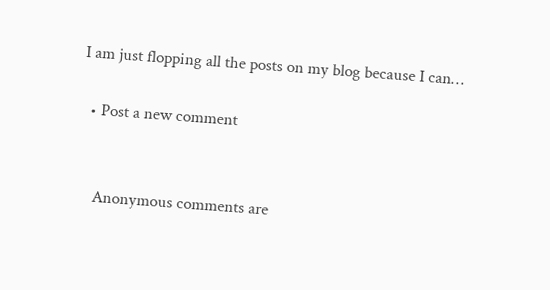I am just flopping all the posts on my blog because I can…

  • Post a new comment


    Anonymous comments are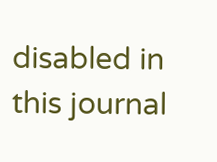disabled in this journal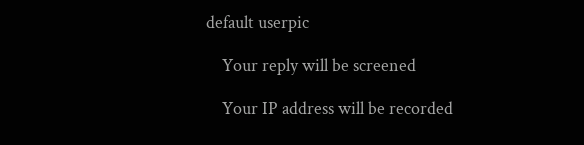default userpic

    Your reply will be screened

    Your IP address will be recorded